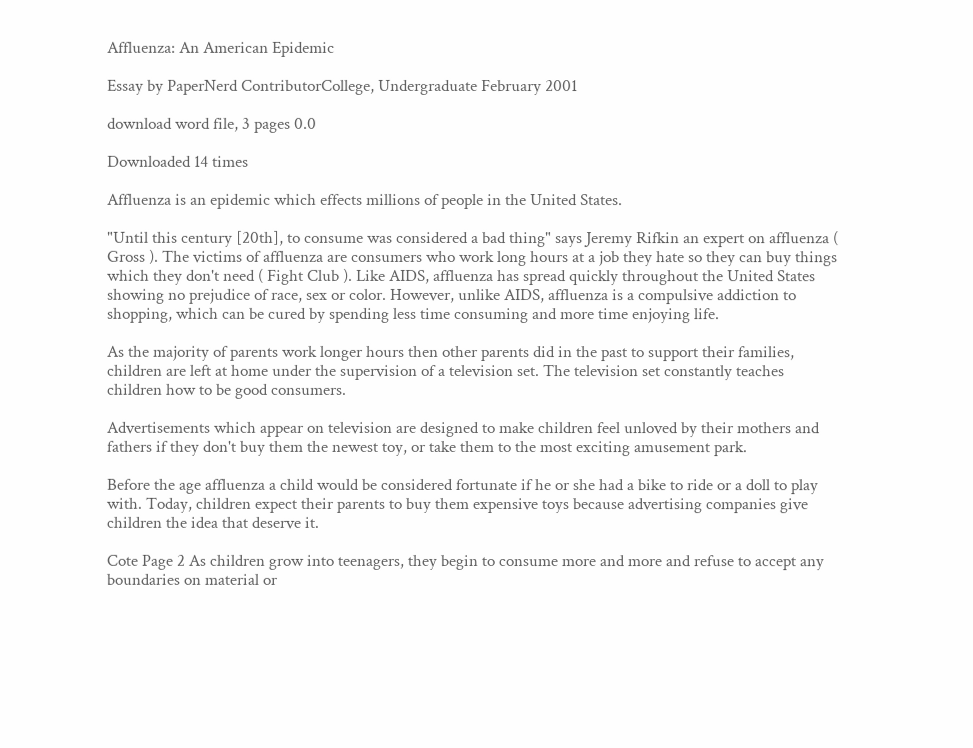Affluenza: An American Epidemic

Essay by PaperNerd ContributorCollege, Undergraduate February 2001

download word file, 3 pages 0.0

Downloaded 14 times

Affluenza is an epidemic which effects millions of people in the United States.

"Until this century [20th], to consume was considered a bad thing" says Jeremy Rifkin an expert on affluenza ( Gross ). The victims of affluenza are consumers who work long hours at a job they hate so they can buy things which they don't need ( Fight Club ). Like AIDS, affluenza has spread quickly throughout the United States showing no prejudice of race, sex or color. However, unlike AIDS, affluenza is a compulsive addiction to shopping, which can be cured by spending less time consuming and more time enjoying life.

As the majority of parents work longer hours then other parents did in the past to support their families, children are left at home under the supervision of a television set. The television set constantly teaches children how to be good consumers.

Advertisements which appear on television are designed to make children feel unloved by their mothers and fathers if they don't buy them the newest toy, or take them to the most exciting amusement park.

Before the age affluenza a child would be considered fortunate if he or she had a bike to ride or a doll to play with. Today, children expect their parents to buy them expensive toys because advertising companies give children the idea that deserve it.

Cote Page 2 As children grow into teenagers, they begin to consume more and more and refuse to accept any boundaries on material or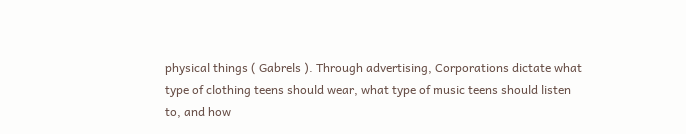physical things ( Gabrels ). Through advertising, Corporations dictate what type of clothing teens should wear, what type of music teens should listen to, and how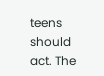teens should act. The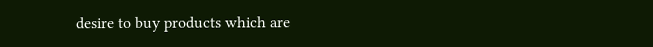desire to buy products which are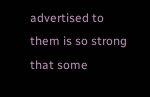advertised to them is so strong that some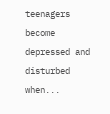teenagers become depressed and disturbed when...